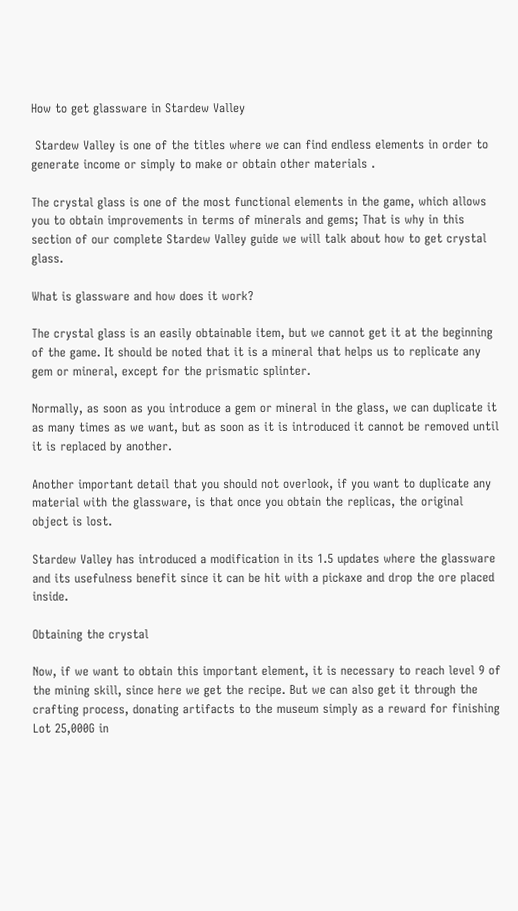How to get glassware in Stardew Valley

 Stardew Valley is one of the titles where we can find endless elements in order to generate income or simply to make or obtain other materials .

The crystal glass is one of the most functional elements in the game, which allows you to obtain improvements in terms of minerals and gems; That is why in this section of our complete Stardew Valley guide we will talk about how to get crystal glass.

What is glassware and how does it work?

The crystal glass is an easily obtainable item, but we cannot get it at the beginning of the game. It should be noted that it is a mineral that helps us to replicate any gem or mineral, except for the prismatic splinter.

Normally, as soon as you introduce a gem or mineral in the glass, we can duplicate it as many times as we want, but as soon as it is introduced it cannot be removed until it is replaced by another.

Another important detail that you should not overlook, if you want to duplicate any material with the glassware, is that once you obtain the replicas, the original object is lost.

Stardew Valley has introduced a modification in its 1.5 updates where the glassware and its usefulness benefit since it can be hit with a pickaxe and drop the ore placed inside.

Obtaining the crystal

Now, if we want to obtain this important element, it is necessary to reach level 9 of the mining skill, since here we get the recipe. But we can also get it through the crafting process, donating artifacts to the museum simply as a reward for finishing Lot 25,000G in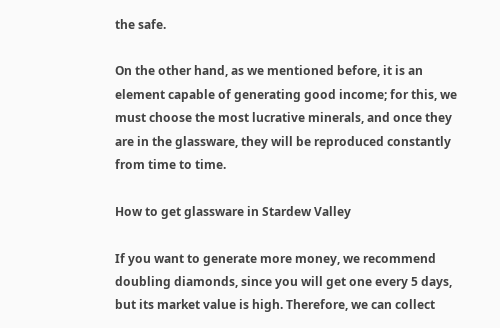the safe.

On the other hand, as we mentioned before, it is an element capable of generating good income; for this, we must choose the most lucrative minerals, and once they are in the glassware, they will be reproduced constantly from time to time.

How to get glassware in Stardew Valley

If you want to generate more money, we recommend doubling diamonds, since you will get one every 5 days, but its market value is high. Therefore, we can collect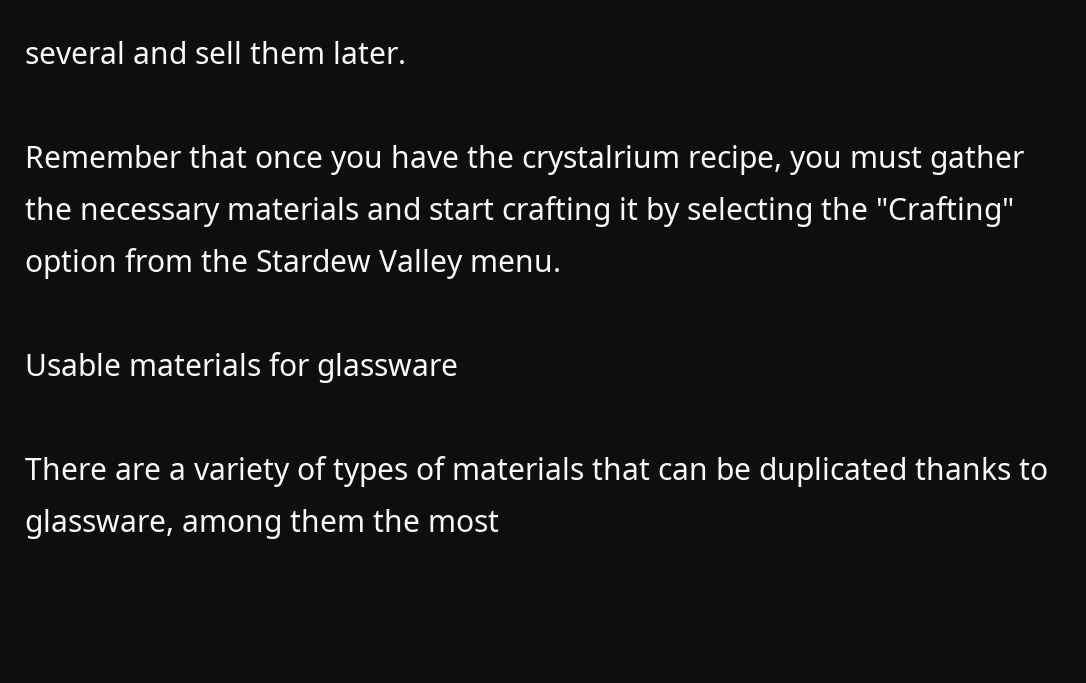several and sell them later.

Remember that once you have the crystalrium recipe, you must gather the necessary materials and start crafting it by selecting the "Crafting" option from the Stardew Valley menu.

Usable materials for glassware

There are a variety of types of materials that can be duplicated thanks to glassware, among them the most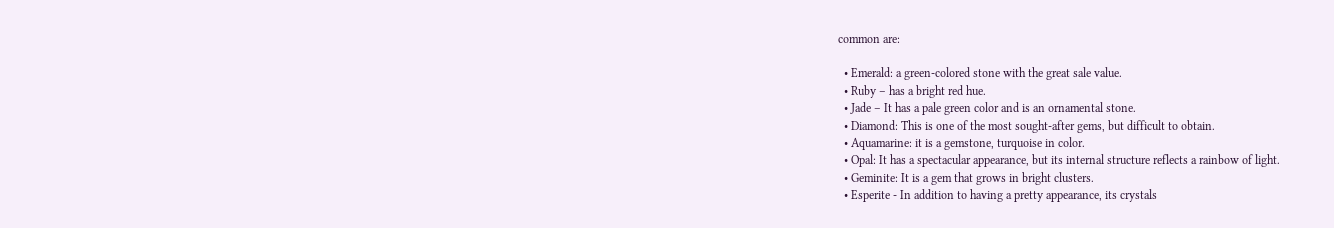common are:

  • Emerald: a green-colored stone with the great sale value.
  • Ruby – has a bright red hue.
  • Jade – It has a pale green color and is an ornamental stone.
  • Diamond: This is one of the most sought-after gems, but difficult to obtain.
  • Aquamarine: it is a gemstone, turquoise in color.
  • Opal: It has a spectacular appearance, but its internal structure reflects a rainbow of light.
  • Geminite: It is a gem that grows in bright clusters.
  • Esperite - In addition to having a pretty appearance, its crystals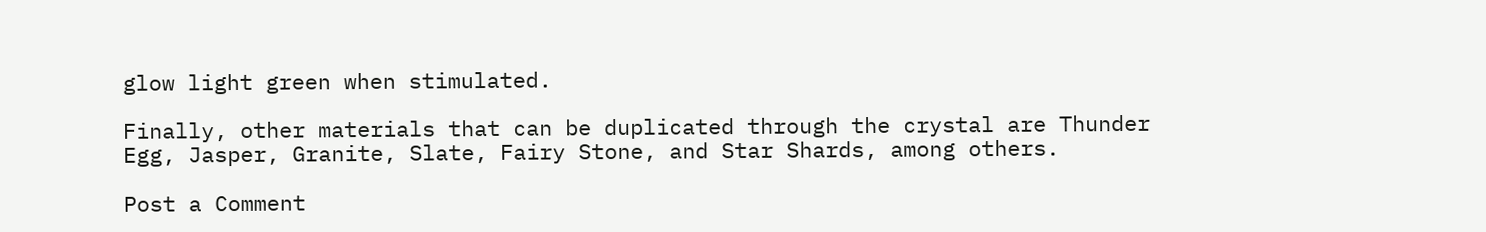glow light green when stimulated.

Finally, other materials that can be duplicated through the crystal are Thunder Egg, Jasper, Granite, Slate, Fairy Stone, and Star Shards, among others.

Post a Comment